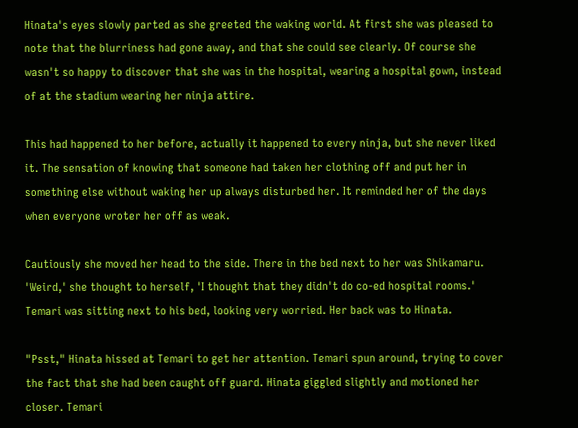Hinata's eyes slowly parted as she greeted the waking world. At first she was pleased to note that the blurriness had gone away, and that she could see clearly. Of course she wasn't so happy to discover that she was in the hospital, wearing a hospital gown, instead of at the stadium wearing her ninja attire.

This had happened to her before, actually it happened to every ninja, but she never liked it. The sensation of knowing that someone had taken her clothing off and put her in something else without waking her up always disturbed her. It reminded her of the days when everyone wroter her off as weak.

Cautiously she moved her head to the side. There in the bed next to her was Shikamaru. 'Weird,' she thought to herself, 'I thought that they didn't do co-ed hospital rooms.' Temari was sitting next to his bed, looking very worried. Her back was to Hinata.

"Psst," Hinata hissed at Temari to get her attention. Temari spun around, trying to cover the fact that she had been caught off guard. Hinata giggled slightly and motioned her closer. Temari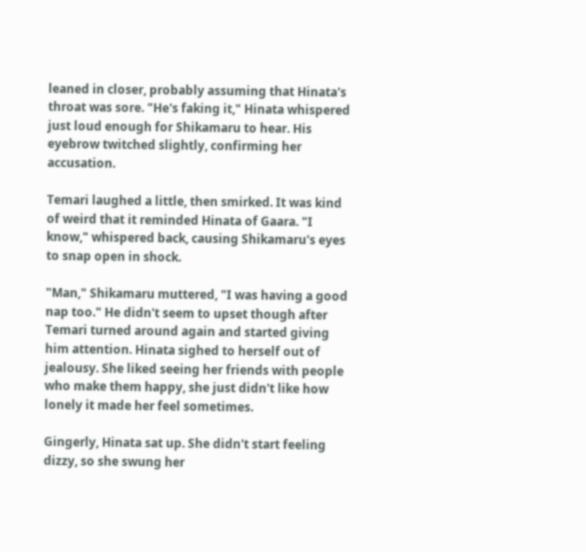leaned in closer, probably assuming that Hinata's throat was sore. "He's faking it," Hinata whispered just loud enough for Shikamaru to hear. His eyebrow twitched slightly, confirming her accusation.

Temari laughed a little, then smirked. It was kind of weird that it reminded Hinata of Gaara. "I know," whispered back, causing Shikamaru's eyes to snap open in shock.

"Man," Shikamaru muttered, "I was having a good nap too." He didn't seem to upset though after Temari turned around again and started giving him attention. Hinata sighed to herself out of jealousy. She liked seeing her friends with people who make them happy, she just didn't like how lonely it made her feel sometimes.

Gingerly, Hinata sat up. She didn't start feeling dizzy, so she swung her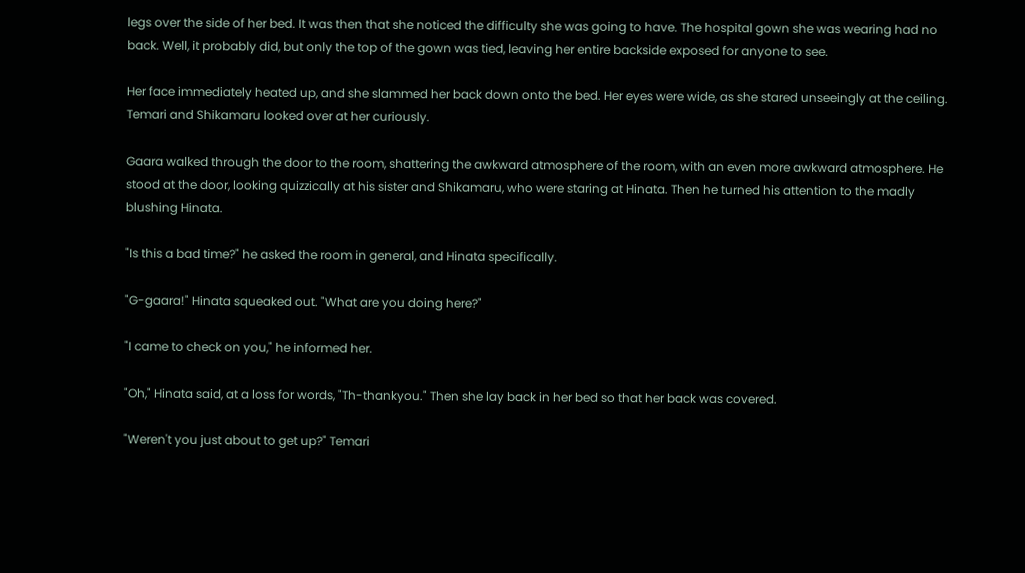legs over the side of her bed. It was then that she noticed the difficulty she was going to have. The hospital gown she was wearing had no back. Well, it probably did, but only the top of the gown was tied, leaving her entire backside exposed for anyone to see.

Her face immediately heated up, and she slammed her back down onto the bed. Her eyes were wide, as she stared unseeingly at the ceiling. Temari and Shikamaru looked over at her curiously.

Gaara walked through the door to the room, shattering the awkward atmosphere of the room, with an even more awkward atmosphere. He stood at the door, looking quizzically at his sister and Shikamaru, who were staring at Hinata. Then he turned his attention to the madly blushing Hinata.

"Is this a bad time?" he asked the room in general, and Hinata specifically.

"G-gaara!" Hinata squeaked out. "What are you doing here?"

"I came to check on you," he informed her.

"Oh," Hinata said, at a loss for words, "Th-thankyou." Then she lay back in her bed so that her back was covered.

"Weren't you just about to get up?" Temari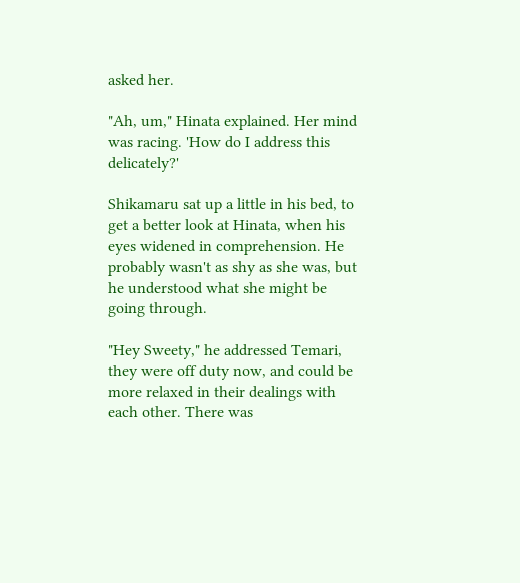asked her.

"Ah, um," Hinata explained. Her mind was racing. 'How do I address this delicately?'

Shikamaru sat up a little in his bed, to get a better look at Hinata, when his eyes widened in comprehension. He probably wasn't as shy as she was, but he understood what she might be going through.

"Hey Sweety," he addressed Temari, they were off duty now, and could be more relaxed in their dealings with each other. There was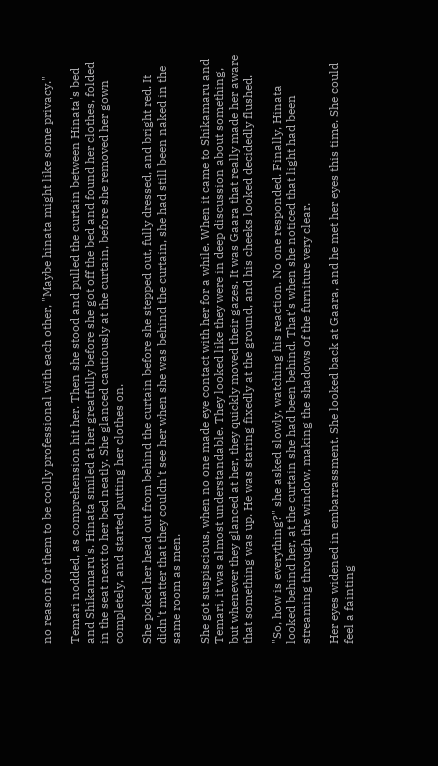no reason for them to be coolly professional with each other, "Maybe hinata might like some privacy."

Temari nodded, as comprehension hit her. Then she stood and pulled the curtain between Hinata's bed and Shikamaru's. Hinata smiled at her greatfully before she got off the bed and found her clothes, folded in the seat next to her bed neatly. She glanced cautiously at the curtain, before she removed her gown completely, and started putting her clothes on.

She poked her head out from behind the curtain before she stepped out, fully dressed, and bright red. It didn't matter that they couldn't see her when she was behind the curtain, she had still been naked in the same room as men.

She got suspiscious, when no one made eye contact with her for a while. When it came to Shikamaru and Temari, it was almost understandable. They looked like they were in deep discussion about something, but whenever they glanced at her, they quickly moved their gazes. It was Gaara that really made her aware that something was up. He was staring fixedly at the ground, and his cheeks looked decidedly flushed.

"So, how is everything?" she asked slowly, watching his reaction. No one responded. Finally, Hinata looked behind her, at the curtain she had been behind. That's when she noticed that light had been streaming through the window, making the shadows of the furniture very clear.

Her eyes widened in embarrassment. She looked back at Gaara, and he met her eyes this time. She could feel a fainting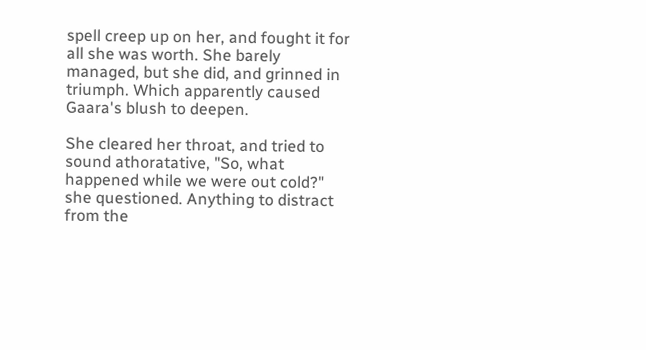spell creep up on her, and fought it for all she was worth. She barely managed, but she did, and grinned in triumph. Which apparently caused Gaara's blush to deepen.

She cleared her throat, and tried to sound athoratative, "So, what happened while we were out cold?" she questioned. Anything to distract from the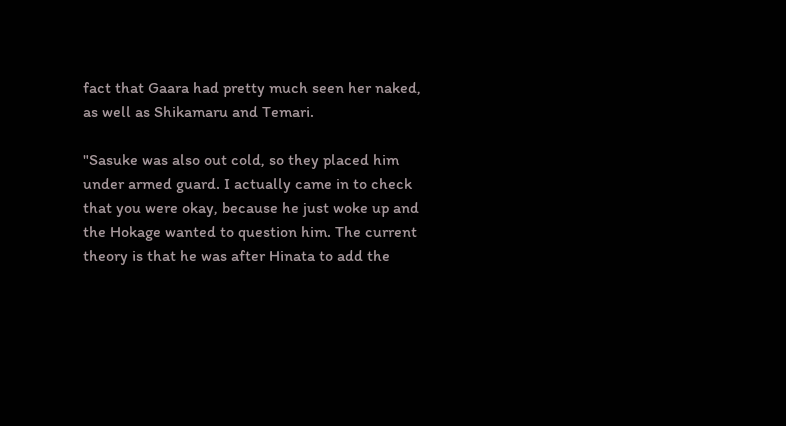fact that Gaara had pretty much seen her naked, as well as Shikamaru and Temari.

"Sasuke was also out cold, so they placed him under armed guard. I actually came in to check that you were okay, because he just woke up and the Hokage wanted to question him. The current theory is that he was after Hinata to add the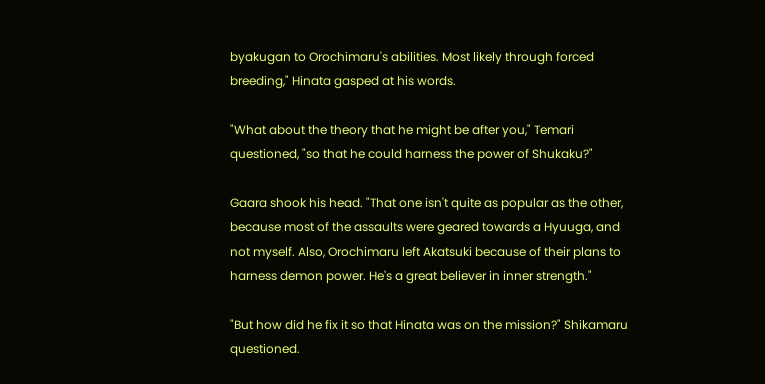byakugan to Orochimaru's abilities. Most likely through forced breeding," Hinata gasped at his words.

"What about the theory that he might be after you," Temari questioned, "so that he could harness the power of Shukaku?"

Gaara shook his head. "That one isn't quite as popular as the other, because most of the assaults were geared towards a Hyuuga, and not myself. Also, Orochimaru left Akatsuki because of their plans to harness demon power. He's a great believer in inner strength."

"But how did he fix it so that Hinata was on the mission?" Shikamaru questioned.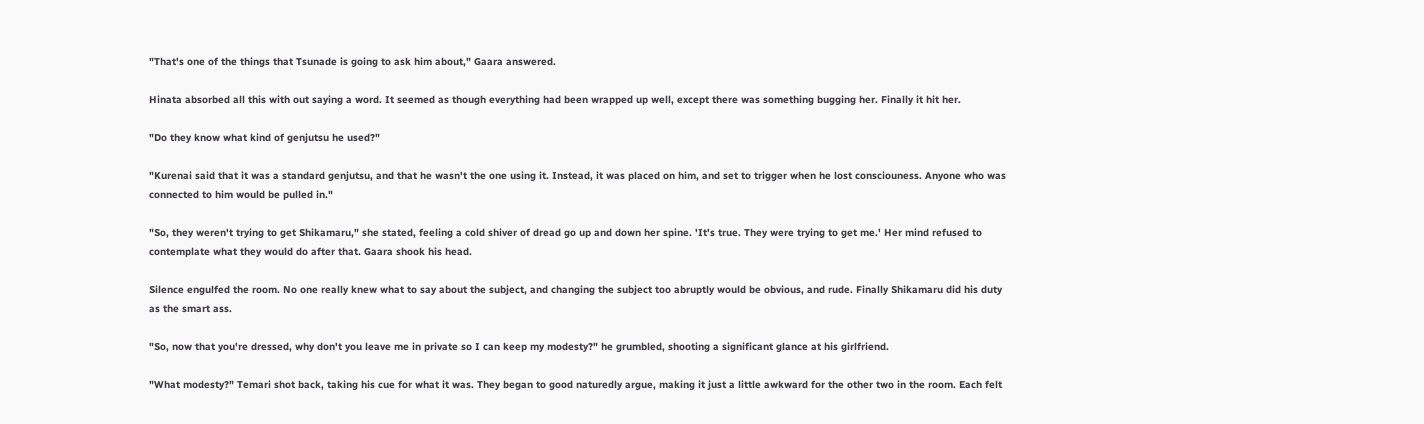"That's one of the things that Tsunade is going to ask him about," Gaara answered.

Hinata absorbed all this with out saying a word. It seemed as though everything had been wrapped up well, except there was something bugging her. Finally it hit her.

"Do they know what kind of genjutsu he used?"

"Kurenai said that it was a standard genjutsu, and that he wasn't the one using it. Instead, it was placed on him, and set to trigger when he lost consciouness. Anyone who was connected to him would be pulled in."

"So, they weren't trying to get Shikamaru," she stated, feeling a cold shiver of dread go up and down her spine. 'It's true. They were trying to get me.' Her mind refused to contemplate what they would do after that. Gaara shook his head.

Silence engulfed the room. No one really knew what to say about the subject, and changing the subject too abruptly would be obvious, and rude. Finally Shikamaru did his duty as the smart ass.

"So, now that you're dressed, why don't you leave me in private so I can keep my modesty?" he grumbled, shooting a significant glance at his girlfriend.

"What modesty?" Temari shot back, taking his cue for what it was. They began to good naturedly argue, making it just a little awkward for the other two in the room. Each felt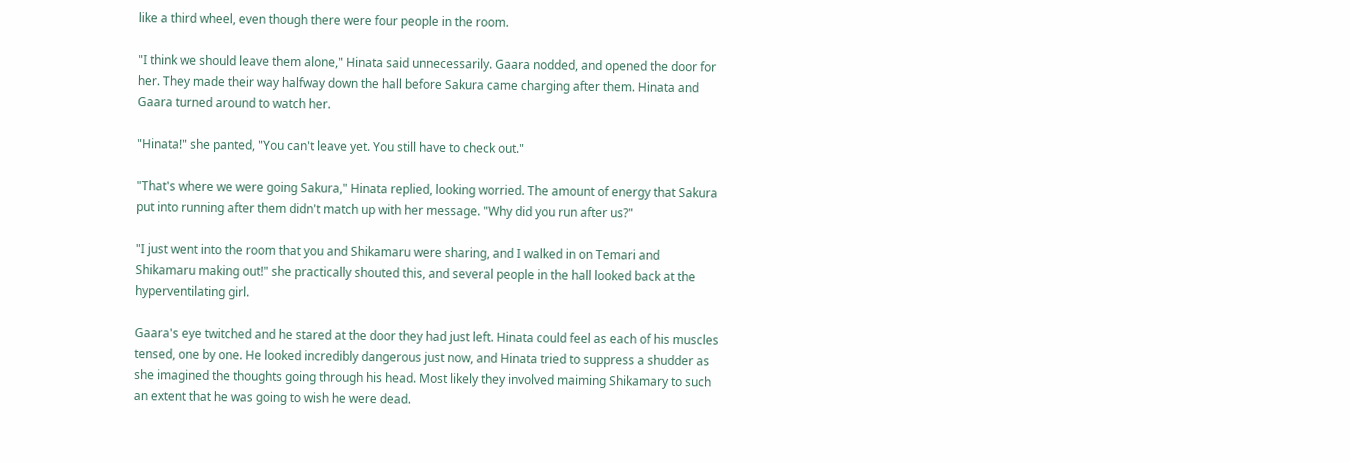like a third wheel, even though there were four people in the room.

"I think we should leave them alone," Hinata said unnecessarily. Gaara nodded, and opened the door for her. They made their way halfway down the hall before Sakura came charging after them. Hinata and Gaara turned around to watch her.

"Hinata!" she panted, "You can't leave yet. You still have to check out."

"That's where we were going Sakura," Hinata replied, looking worried. The amount of energy that Sakura put into running after them didn't match up with her message. "Why did you run after us?"

"I just went into the room that you and Shikamaru were sharing, and I walked in on Temari and Shikamaru making out!" she practically shouted this, and several people in the hall looked back at the hyperventilating girl.

Gaara's eye twitched and he stared at the door they had just left. Hinata could feel as each of his muscles tensed, one by one. He looked incredibly dangerous just now, and Hinata tried to suppress a shudder as she imagined the thoughts going through his head. Most likely they involved maiming Shikamary to such an extent that he was going to wish he were dead.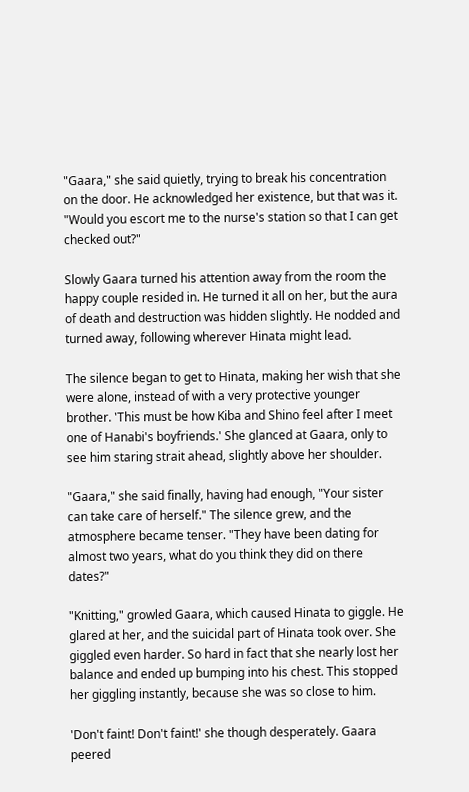"Gaara," she said quietly, trying to break his concentration on the door. He acknowledged her existence, but that was it. "Would you escort me to the nurse's station so that I can get checked out?"

Slowly Gaara turned his attention away from the room the happy couple resided in. He turned it all on her, but the aura of death and destruction was hidden slightly. He nodded and turned away, following wherever Hinata might lead.

The silence began to get to Hinata, making her wish that she were alone, instead of with a very protective younger brother. 'This must be how Kiba and Shino feel after I meet one of Hanabi's boyfriends.' She glanced at Gaara, only to see him staring strait ahead, slightly above her shoulder.

"Gaara," she said finally, having had enough, "Your sister can take care of herself." The silence grew, and the atmosphere became tenser. "They have been dating for almost two years, what do you think they did on there dates?"

"Knitting," growled Gaara, which caused Hinata to giggle. He glared at her, and the suicidal part of Hinata took over. She giggled even harder. So hard in fact that she nearly lost her balance and ended up bumping into his chest. This stopped her giggling instantly, because she was so close to him.

'Don't faint! Don't faint!' she though desperately. Gaara peered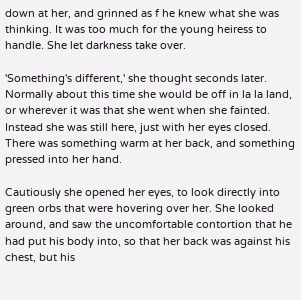down at her, and grinned as f he knew what she was thinking. It was too much for the young heiress to handle. She let darkness take over.

'Something's different,' she thought seconds later. Normally about this time she would be off in la la land, or wherever it was that she went when she fainted. Instead she was still here, just with her eyes closed. There was something warm at her back, and something pressed into her hand.

Cautiously she opened her eyes, to look directly into green orbs that were hovering over her. She looked around, and saw the uncomfortable contortion that he had put his body into, so that her back was against his chest, but his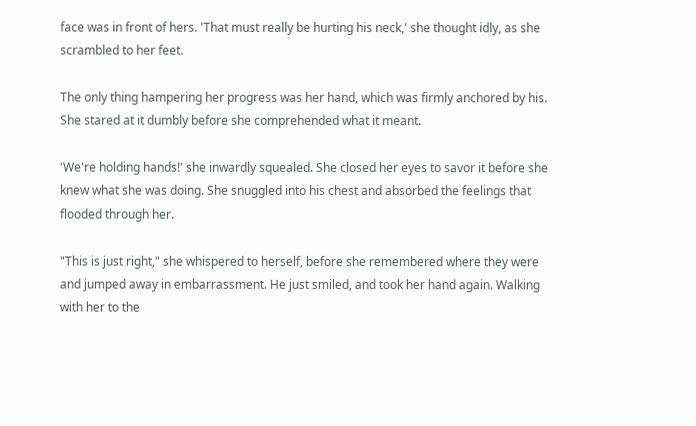face was in front of hers. 'That must really be hurting his neck,' she thought idly, as she scrambled to her feet.

The only thing hampering her progress was her hand, which was firmly anchored by his. She stared at it dumbly before she comprehended what it meant.

'We're holding hands!' she inwardly squealed. She closed her eyes to savor it before she knew what she was doing. She snuggled into his chest and absorbed the feelings that flooded through her.

"This is just right," she whispered to herself, before she remembered where they were and jumped away in embarrassment. He just smiled, and took her hand again. Walking with her to the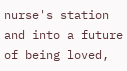nurse's station and into a future of being loved,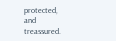protected, and treassured.